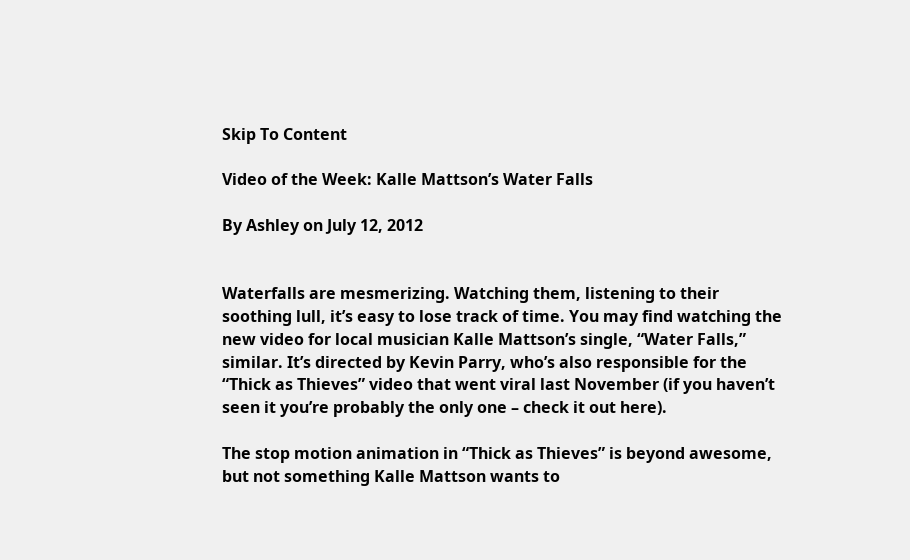Skip To Content

Video of the Week: Kalle Mattson’s Water Falls

By Ashley on July 12, 2012


Waterfalls are mesmerizing. Watching them, listening to their soothing lull, it’s easy to lose track of time. You may find watching the new video for local musician Kalle Mattson’s single, “Water Falls,” similar. It’s directed by Kevin Parry, who’s also responsible for the “Thick as Thieves” video that went viral last November (if you haven’t seen it you’re probably the only one – check it out here).

The stop motion animation in “Thick as Thieves” is beyond awesome, but not something Kalle Mattson wants to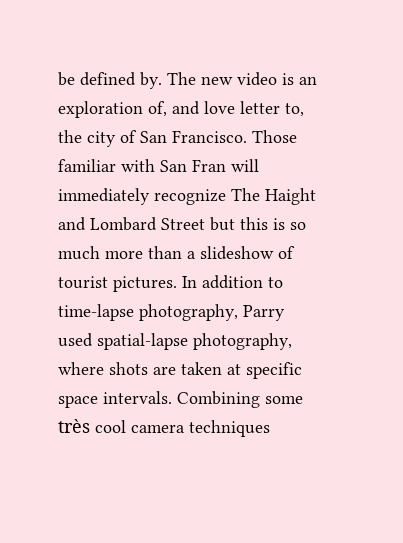be defined by. The new video is an exploration of, and love letter to, the city of San Francisco. Those familiar with San Fran will immediately recognize The Haight and Lombard Street but this is so much more than a slideshow of tourist pictures. In addition to time-lapse photography, Parry used spatial-lapse photography, where shots are taken at specific space intervals. Combining some très cool camera techniques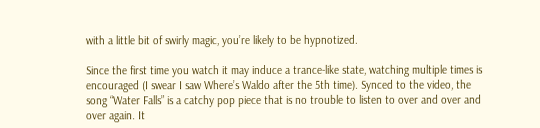with a little bit of swirly magic, you’re likely to be hypnotized.

Since the first time you watch it may induce a trance-like state, watching multiple times is encouraged (I swear I saw Where’s Waldo after the 5th time). Synced to the video, the song “Water Falls” is a catchy pop piece that is no trouble to listen to over and over and over again. It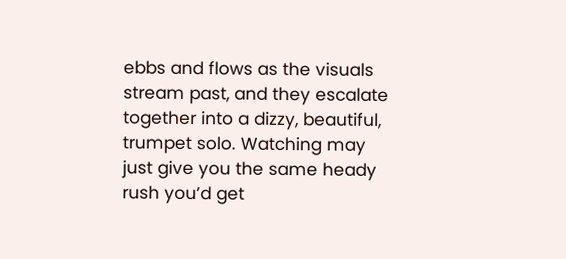ebbs and flows as the visuals stream past, and they escalate together into a dizzy, beautiful, trumpet solo. Watching may just give you the same heady rush you’d get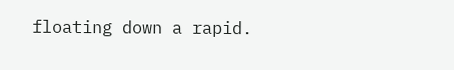floating down a rapid.